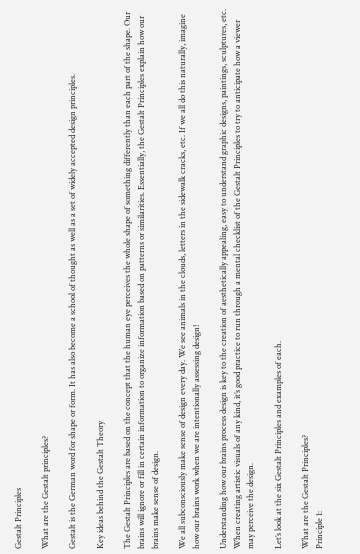Gestalt Principles

What are the Gestalt principles?

Gestalt is the German word for shape or form. It has also become a school of thought as well as a set of widely accepted design principles.

Key ideas behind the Gestalt Theory

The Gestalt Principles are based on the concept that the human eye perceives the whole shape of something differently than each part of the shape. Our brains will ignore or fill in certain information to organize information based on patterns or similarities. Essentially, the Gestalt Principles explain how our brains make sense of design.

We all subconsciously make sense of design every day. We see animals in the clouds, letters in the sidewalk cracks, etc. If we all do this naturally, imagine how our brains work when we are intentionally assessing design!

Understanding how our brains process design is key to the creation of aesthetically appealing, easy to understand graphic designs, paintings, sculptures, etc. When creating artistic visuals of any kind, it’s good practice to run through a mental checklist of the Gestalt Principles to try to anticipate how a viewer may perceive the design.

Let’s look at the six Gestalt Principles and examples of each.

What are the Gestalt Principles?
Principle 1: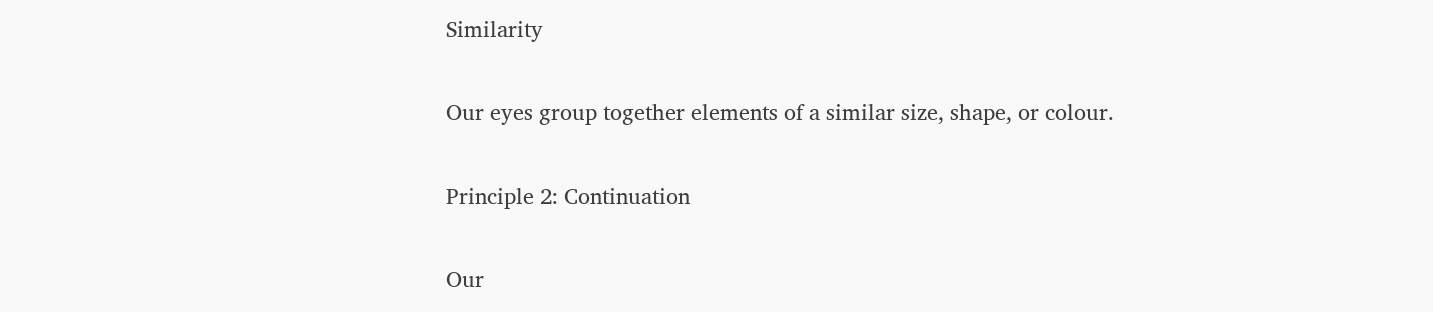Similarity

Our eyes group together elements of a similar size, shape, or colour.

Principle 2: Continuation

Our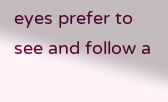eyes prefer to see and follow a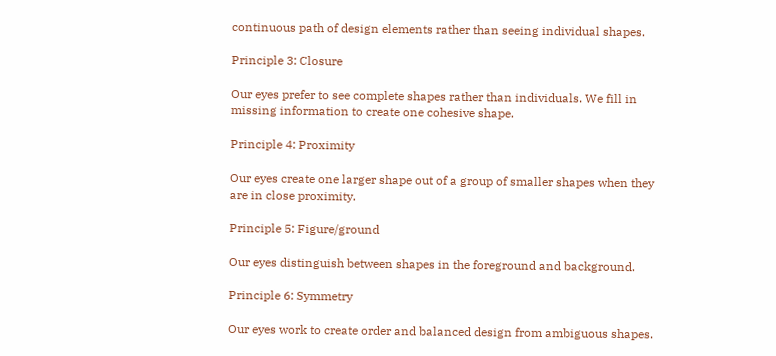continuous path of design elements rather than seeing individual shapes.

Principle 3: Closure

Our eyes prefer to see complete shapes rather than individuals. We fill in missing information to create one cohesive shape.

Principle 4: Proximity

Our eyes create one larger shape out of a group of smaller shapes when they are in close proximity.

Principle 5: Figure/ground

Our eyes distinguish between shapes in the foreground and background.

Principle 6: Symmetry

Our eyes work to create order and balanced design from ambiguous shapes.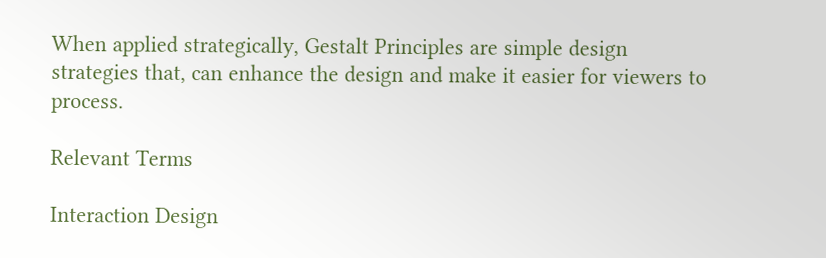When applied strategically, Gestalt Principles are simple design strategies that, can enhance the design and make it easier for viewers to process.

Relevant Terms

Interaction Design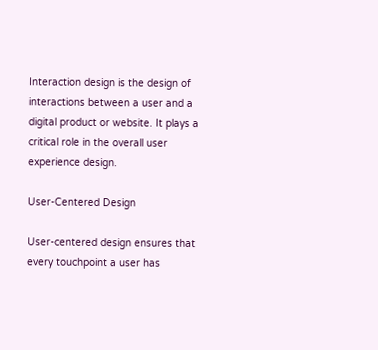Interaction design is the design of interactions between a user and a digital product or website. It plays a critical role in the overall user experience design.

User-Centered Design

User-centered design ensures that every touchpoint a user has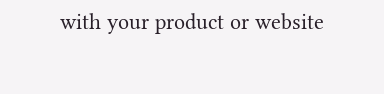with your product or website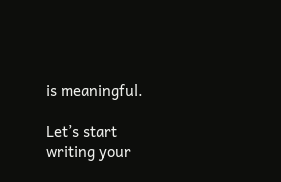is meaningful.

Let’s start writing your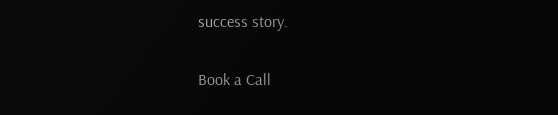success story.

Book a Call